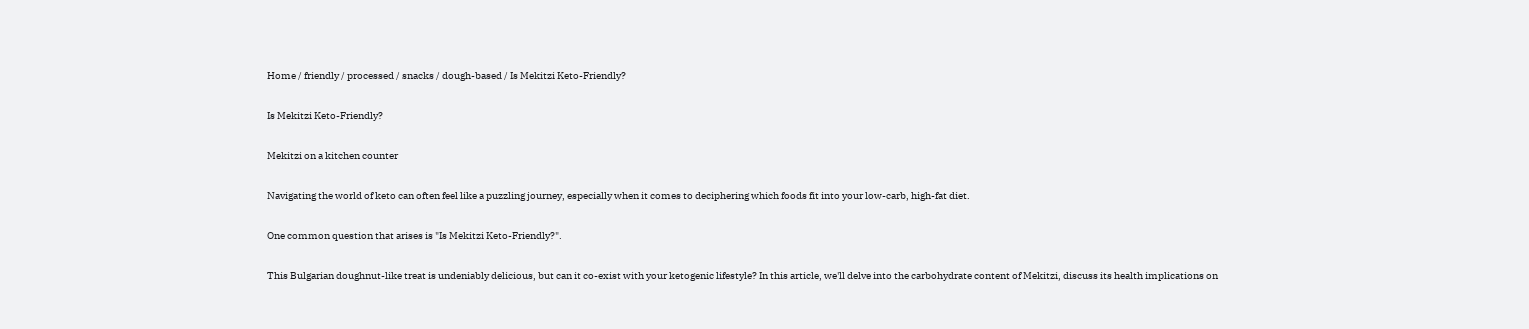Home / friendly / processed / snacks / dough-based / Is Mekitzi Keto-Friendly?

Is Mekitzi Keto-Friendly?

Mekitzi on a kitchen counter

Navigating the world of keto can often feel like a puzzling journey, especially when it comes to deciphering which foods fit into your low-carb, high-fat diet.

One common question that arises is "Is Mekitzi Keto-Friendly?".

This Bulgarian doughnut-like treat is undeniably delicious, but can it co-exist with your ketogenic lifestyle? In this article, we'll delve into the carbohydrate content of Mekitzi, discuss its health implications on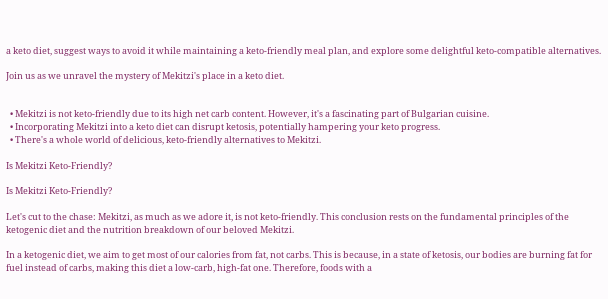a keto diet, suggest ways to avoid it while maintaining a keto-friendly meal plan, and explore some delightful keto-compatible alternatives.

Join us as we unravel the mystery of Mekitzi's place in a keto diet.


  • Mekitzi is not keto-friendly due to its high net carb content. However, it's a fascinating part of Bulgarian cuisine.
  • Incorporating Mekitzi into a keto diet can disrupt ketosis, potentially hampering your keto progress.
  • There's a whole world of delicious, keto-friendly alternatives to Mekitzi.

Is Mekitzi Keto-Friendly?

Is Mekitzi Keto-Friendly?

Let's cut to the chase: Mekitzi, as much as we adore it, is not keto-friendly. This conclusion rests on the fundamental principles of the ketogenic diet and the nutrition breakdown of our beloved Mekitzi.

In a ketogenic diet, we aim to get most of our calories from fat, not carbs. This is because, in a state of ketosis, our bodies are burning fat for fuel instead of carbs, making this diet a low-carb, high-fat one. Therefore, foods with a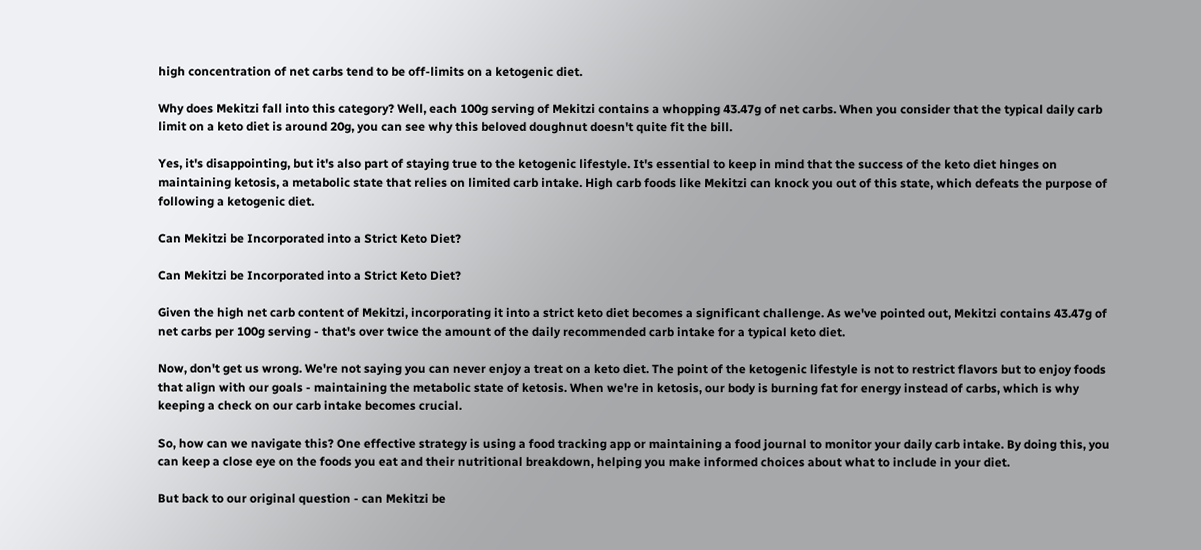high concentration of net carbs tend to be off-limits on a ketogenic diet.

Why does Mekitzi fall into this category? Well, each 100g serving of Mekitzi contains a whopping 43.47g of net carbs. When you consider that the typical daily carb limit on a keto diet is around 20g, you can see why this beloved doughnut doesn't quite fit the bill.

Yes, it's disappointing, but it's also part of staying true to the ketogenic lifestyle. It's essential to keep in mind that the success of the keto diet hinges on maintaining ketosis, a metabolic state that relies on limited carb intake. High carb foods like Mekitzi can knock you out of this state, which defeats the purpose of following a ketogenic diet.

Can Mekitzi be Incorporated into a Strict Keto Diet?

Can Mekitzi be Incorporated into a Strict Keto Diet?

Given the high net carb content of Mekitzi, incorporating it into a strict keto diet becomes a significant challenge. As we've pointed out, Mekitzi contains 43.47g of net carbs per 100g serving - that's over twice the amount of the daily recommended carb intake for a typical keto diet.

Now, don't get us wrong. We're not saying you can never enjoy a treat on a keto diet. The point of the ketogenic lifestyle is not to restrict flavors but to enjoy foods that align with our goals - maintaining the metabolic state of ketosis. When we're in ketosis, our body is burning fat for energy instead of carbs, which is why keeping a check on our carb intake becomes crucial.

So, how can we navigate this? One effective strategy is using a food tracking app or maintaining a food journal to monitor your daily carb intake. By doing this, you can keep a close eye on the foods you eat and their nutritional breakdown, helping you make informed choices about what to include in your diet.

But back to our original question - can Mekitzi be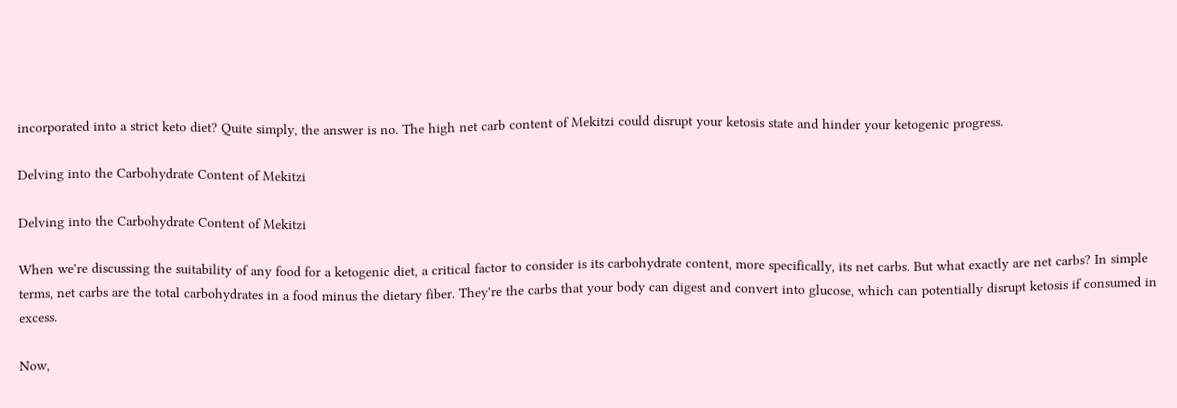incorporated into a strict keto diet? Quite simply, the answer is no. The high net carb content of Mekitzi could disrupt your ketosis state and hinder your ketogenic progress.

Delving into the Carbohydrate Content of Mekitzi

Delving into the Carbohydrate Content of Mekitzi

When we're discussing the suitability of any food for a ketogenic diet, a critical factor to consider is its carbohydrate content, more specifically, its net carbs. But what exactly are net carbs? In simple terms, net carbs are the total carbohydrates in a food minus the dietary fiber. They're the carbs that your body can digest and convert into glucose, which can potentially disrupt ketosis if consumed in excess.

Now,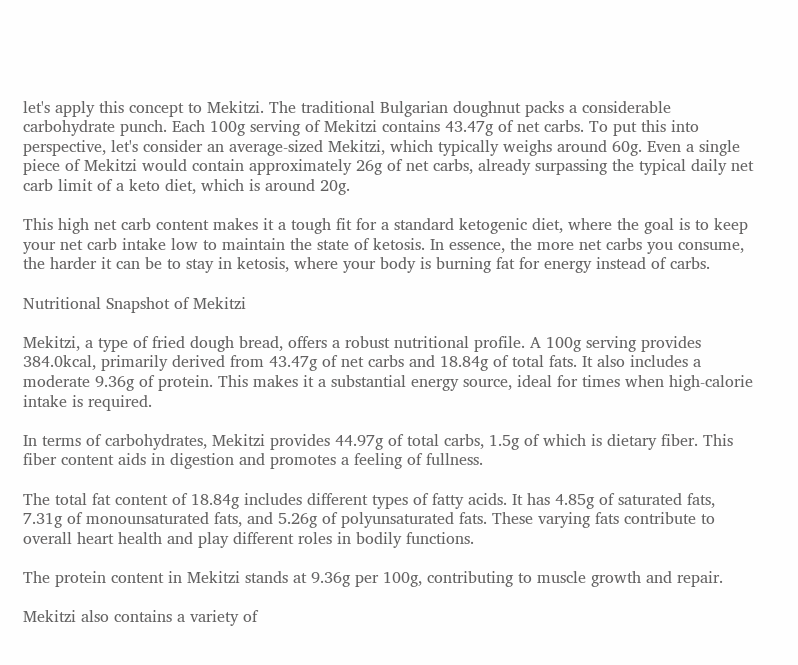let's apply this concept to Mekitzi. The traditional Bulgarian doughnut packs a considerable carbohydrate punch. Each 100g serving of Mekitzi contains 43.47g of net carbs. To put this into perspective, let's consider an average-sized Mekitzi, which typically weighs around 60g. Even a single piece of Mekitzi would contain approximately 26g of net carbs, already surpassing the typical daily net carb limit of a keto diet, which is around 20g.

This high net carb content makes it a tough fit for a standard ketogenic diet, where the goal is to keep your net carb intake low to maintain the state of ketosis. In essence, the more net carbs you consume, the harder it can be to stay in ketosis, where your body is burning fat for energy instead of carbs.

Nutritional Snapshot of Mekitzi

Mekitzi, a type of fried dough bread, offers a robust nutritional profile. A 100g serving provides 384.0kcal, primarily derived from 43.47g of net carbs and 18.84g of total fats. It also includes a moderate 9.36g of protein. This makes it a substantial energy source, ideal for times when high-calorie intake is required.

In terms of carbohydrates, Mekitzi provides 44.97g of total carbs, 1.5g of which is dietary fiber. This fiber content aids in digestion and promotes a feeling of fullness.

The total fat content of 18.84g includes different types of fatty acids. It has 4.85g of saturated fats, 7.31g of monounsaturated fats, and 5.26g of polyunsaturated fats. These varying fats contribute to overall heart health and play different roles in bodily functions.

The protein content in Mekitzi stands at 9.36g per 100g, contributing to muscle growth and repair.

Mekitzi also contains a variety of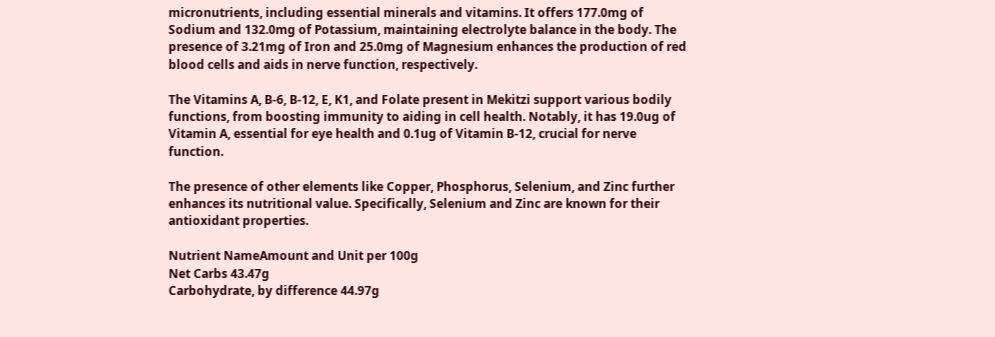micronutrients, including essential minerals and vitamins. It offers 177.0mg of Sodium and 132.0mg of Potassium, maintaining electrolyte balance in the body. The presence of 3.21mg of Iron and 25.0mg of Magnesium enhances the production of red blood cells and aids in nerve function, respectively.

The Vitamins A, B-6, B-12, E, K1, and Folate present in Mekitzi support various bodily functions, from boosting immunity to aiding in cell health. Notably, it has 19.0ug of Vitamin A, essential for eye health and 0.1ug of Vitamin B-12, crucial for nerve function.

The presence of other elements like Copper, Phosphorus, Selenium, and Zinc further enhances its nutritional value. Specifically, Selenium and Zinc are known for their antioxidant properties.

Nutrient NameAmount and Unit per 100g
Net Carbs 43.47g
Carbohydrate, by difference 44.97g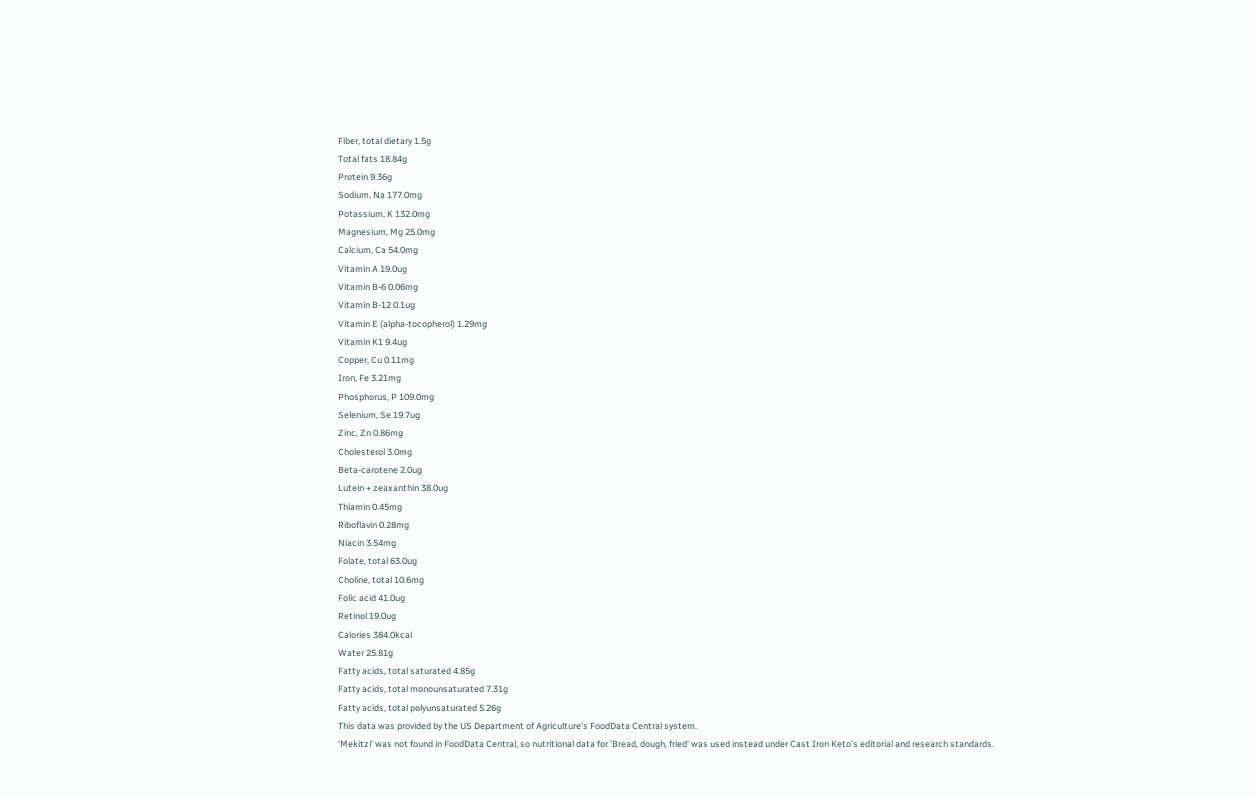Fiber, total dietary 1.5g
Total fats 18.84g
Protein 9.36g
Sodium, Na 177.0mg
Potassium, K 132.0mg
Magnesium, Mg 25.0mg
Calcium, Ca 54.0mg
Vitamin A 19.0ug
Vitamin B-6 0.06mg
Vitamin B-12 0.1ug
Vitamin E (alpha-tocopherol) 1.29mg
Vitamin K1 9.4ug
Copper, Cu 0.11mg
Iron, Fe 3.21mg
Phosphorus, P 109.0mg
Selenium, Se 19.7ug
Zinc, Zn 0.86mg
Cholesterol 3.0mg
Beta-carotene 2.0ug
Lutein + zeaxanthin 38.0ug
Thiamin 0.45mg
Riboflavin 0.28mg
Niacin 3.54mg
Folate, total 63.0ug
Choline, total 10.6mg
Folic acid 41.0ug
Retinol 19.0ug
Calories 384.0kcal
Water 25.81g
Fatty acids, total saturated 4.85g
Fatty acids, total monounsaturated 7.31g
Fatty acids, total polyunsaturated 5.26g
This data was provided by the US Department of Agriculture's FoodData Central system.
'Mekitzi' was not found in FoodData Central, so nutritional data for 'Bread, dough, fried' was used instead under Cast Iron Keto's editorial and research standards.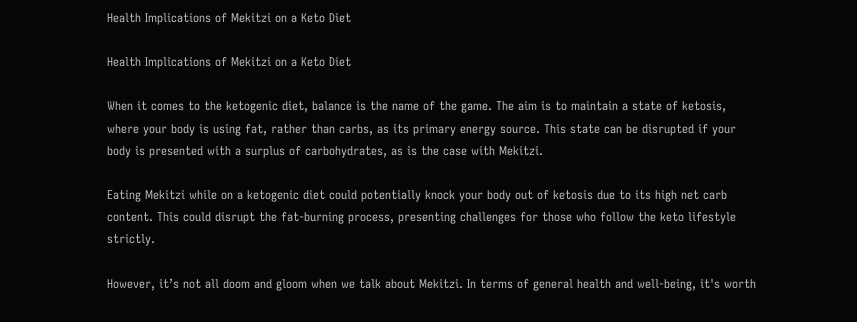Health Implications of Mekitzi on a Keto Diet

Health Implications of Mekitzi on a Keto Diet

When it comes to the ketogenic diet, balance is the name of the game. The aim is to maintain a state of ketosis, where your body is using fat, rather than carbs, as its primary energy source. This state can be disrupted if your body is presented with a surplus of carbohydrates, as is the case with Mekitzi.

Eating Mekitzi while on a ketogenic diet could potentially knock your body out of ketosis due to its high net carb content. This could disrupt the fat-burning process, presenting challenges for those who follow the keto lifestyle strictly.

However, it’s not all doom and gloom when we talk about Mekitzi. In terms of general health and well-being, it's worth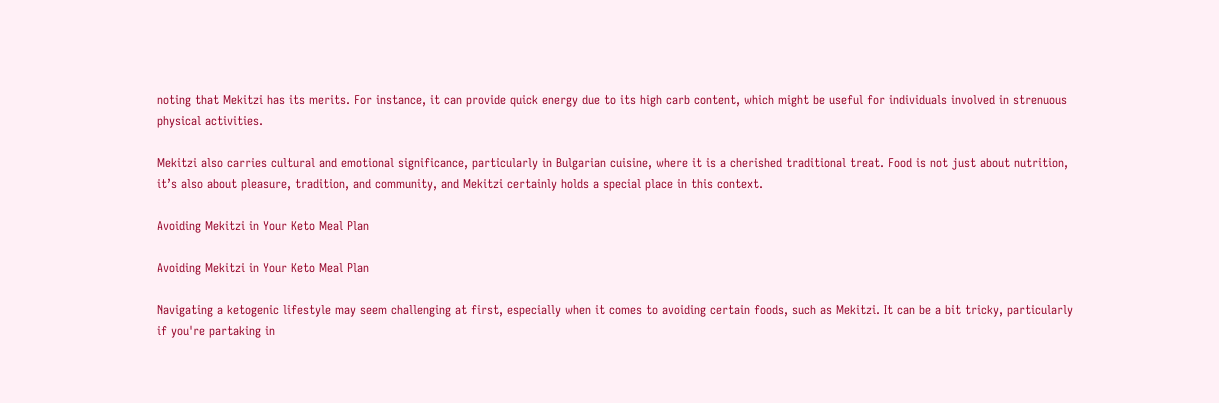noting that Mekitzi has its merits. For instance, it can provide quick energy due to its high carb content, which might be useful for individuals involved in strenuous physical activities.

Mekitzi also carries cultural and emotional significance, particularly in Bulgarian cuisine, where it is a cherished traditional treat. Food is not just about nutrition, it’s also about pleasure, tradition, and community, and Mekitzi certainly holds a special place in this context.

Avoiding Mekitzi in Your Keto Meal Plan

Avoiding Mekitzi in Your Keto Meal Plan

Navigating a ketogenic lifestyle may seem challenging at first, especially when it comes to avoiding certain foods, such as Mekitzi. It can be a bit tricky, particularly if you're partaking in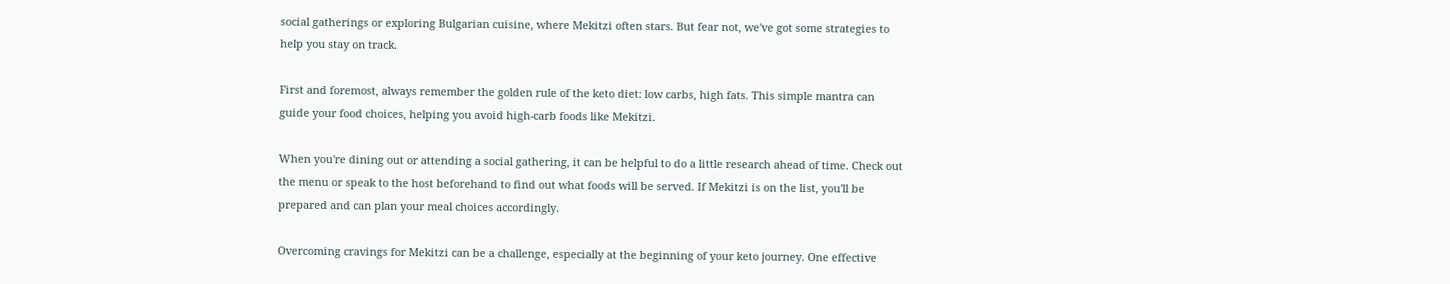social gatherings or exploring Bulgarian cuisine, where Mekitzi often stars. But fear not, we've got some strategies to help you stay on track.

First and foremost, always remember the golden rule of the keto diet: low carbs, high fats. This simple mantra can guide your food choices, helping you avoid high-carb foods like Mekitzi.

When you're dining out or attending a social gathering, it can be helpful to do a little research ahead of time. Check out the menu or speak to the host beforehand to find out what foods will be served. If Mekitzi is on the list, you'll be prepared and can plan your meal choices accordingly.

Overcoming cravings for Mekitzi can be a challenge, especially at the beginning of your keto journey. One effective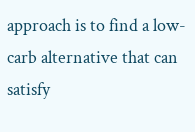approach is to find a low-carb alternative that can satisfy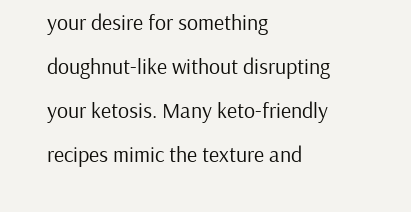your desire for something doughnut-like without disrupting your ketosis. Many keto-friendly recipes mimic the texture and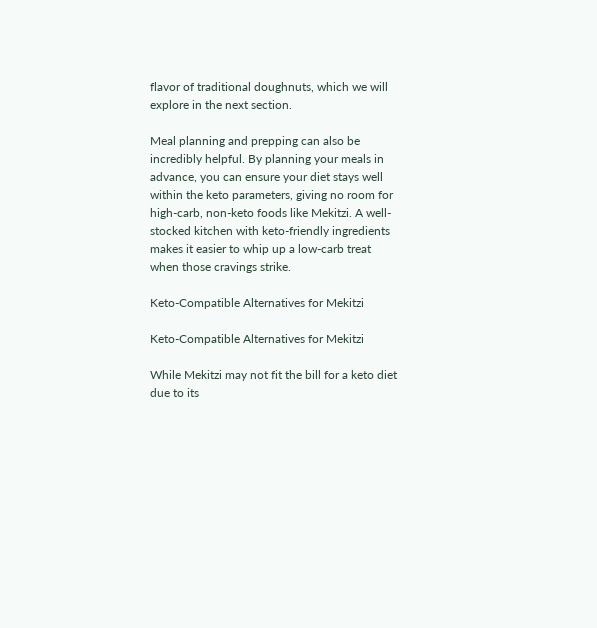flavor of traditional doughnuts, which we will explore in the next section.

Meal planning and prepping can also be incredibly helpful. By planning your meals in advance, you can ensure your diet stays well within the keto parameters, giving no room for high-carb, non-keto foods like Mekitzi. A well-stocked kitchen with keto-friendly ingredients makes it easier to whip up a low-carb treat when those cravings strike.

Keto-Compatible Alternatives for Mekitzi

Keto-Compatible Alternatives for Mekitzi

While Mekitzi may not fit the bill for a keto diet due to its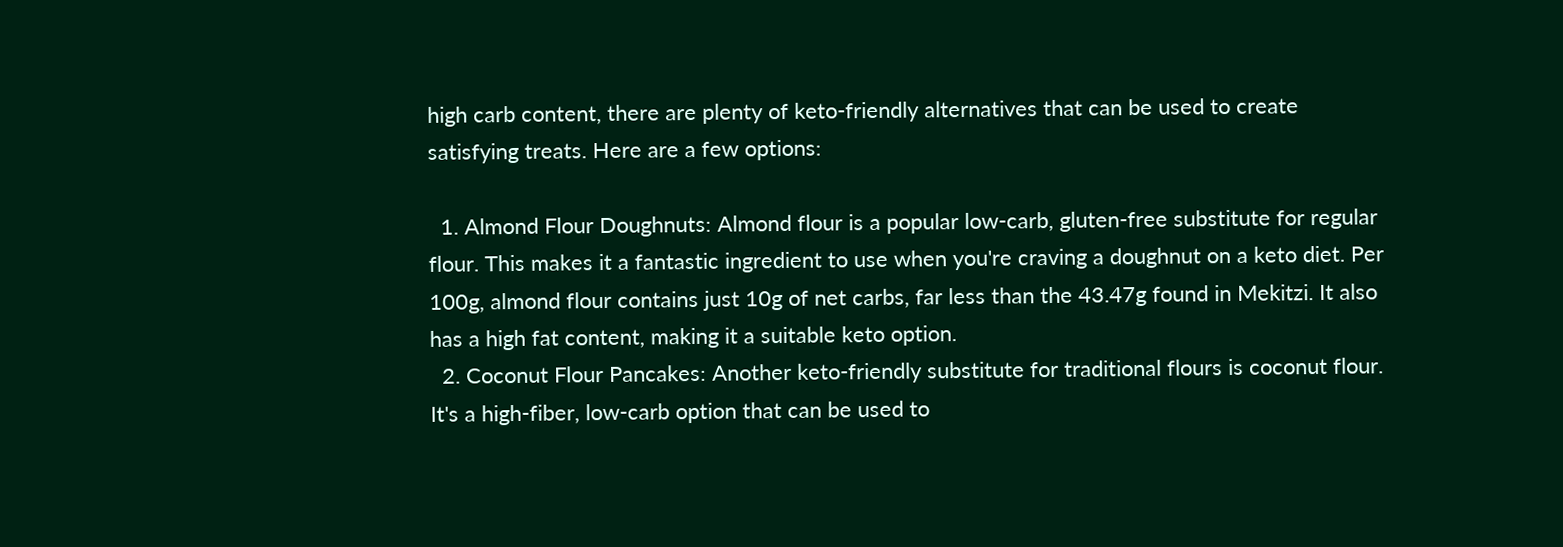high carb content, there are plenty of keto-friendly alternatives that can be used to create satisfying treats. Here are a few options:

  1. Almond Flour Doughnuts: Almond flour is a popular low-carb, gluten-free substitute for regular flour. This makes it a fantastic ingredient to use when you're craving a doughnut on a keto diet. Per 100g, almond flour contains just 10g of net carbs, far less than the 43.47g found in Mekitzi. It also has a high fat content, making it a suitable keto option.
  2. Coconut Flour Pancakes: Another keto-friendly substitute for traditional flours is coconut flour. It's a high-fiber, low-carb option that can be used to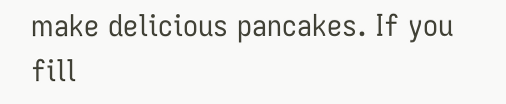make delicious pancakes. If you fill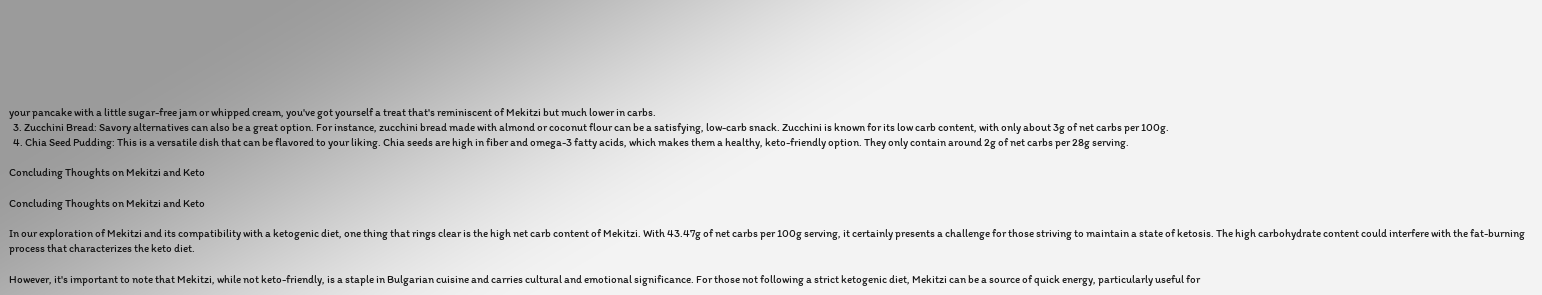your pancake with a little sugar-free jam or whipped cream, you've got yourself a treat that's reminiscent of Mekitzi but much lower in carbs.
  3. Zucchini Bread: Savory alternatives can also be a great option. For instance, zucchini bread made with almond or coconut flour can be a satisfying, low-carb snack. Zucchini is known for its low carb content, with only about 3g of net carbs per 100g.
  4. Chia Seed Pudding: This is a versatile dish that can be flavored to your liking. Chia seeds are high in fiber and omega-3 fatty acids, which makes them a healthy, keto-friendly option. They only contain around 2g of net carbs per 28g serving.

Concluding Thoughts on Mekitzi and Keto

Concluding Thoughts on Mekitzi and Keto

In our exploration of Mekitzi and its compatibility with a ketogenic diet, one thing that rings clear is the high net carb content of Mekitzi. With 43.47g of net carbs per 100g serving, it certainly presents a challenge for those striving to maintain a state of ketosis. The high carbohydrate content could interfere with the fat-burning process that characterizes the keto diet.

However, it's important to note that Mekitzi, while not keto-friendly, is a staple in Bulgarian cuisine and carries cultural and emotional significance. For those not following a strict ketogenic diet, Mekitzi can be a source of quick energy, particularly useful for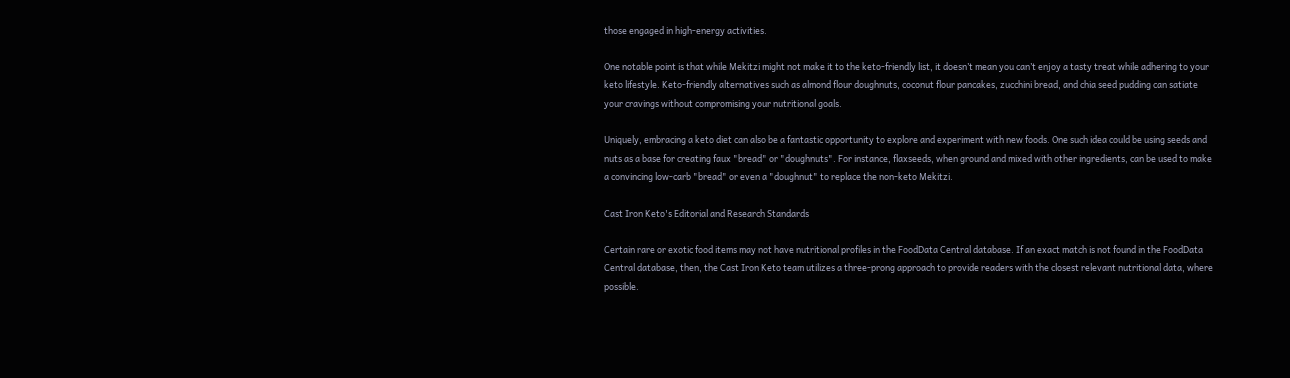those engaged in high-energy activities.

One notable point is that while Mekitzi might not make it to the keto-friendly list, it doesn’t mean you can’t enjoy a tasty treat while adhering to your keto lifestyle. Keto-friendly alternatives such as almond flour doughnuts, coconut flour pancakes, zucchini bread, and chia seed pudding can satiate your cravings without compromising your nutritional goals.

Uniquely, embracing a keto diet can also be a fantastic opportunity to explore and experiment with new foods. One such idea could be using seeds and nuts as a base for creating faux "bread" or "doughnuts". For instance, flaxseeds, when ground and mixed with other ingredients, can be used to make a convincing low-carb "bread" or even a "doughnut" to replace the non-keto Mekitzi.

Cast Iron Keto's Editorial and Research Standards

Certain rare or exotic food items may not have nutritional profiles in the FoodData Central database. If an exact match is not found in the FoodData Central database, then, the Cast Iron Keto team utilizes a three-prong approach to provide readers with the closest relevant nutritional data, where possible.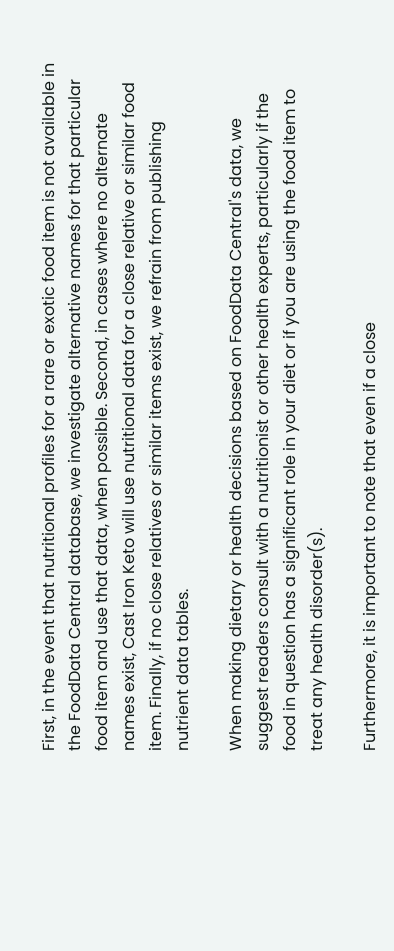First, in the event that nutritional profiles for a rare or exotic food item is not available in the FoodData Central database, we investigate alternative names for that particular food item and use that data, when possible. Second, in cases where no alternate names exist, Cast Iron Keto will use nutritional data for a close relative or similar food item. Finally, if no close relatives or similar items exist, we refrain from publishing nutrient data tables.

When making dietary or health decisions based on FoodData Central's data, we suggest readers consult with a nutritionist or other health experts, particularly if the food in question has a significant role in your diet or if you are using the food item to treat any health disorder(s).

Furthermore, it is important to note that even if a close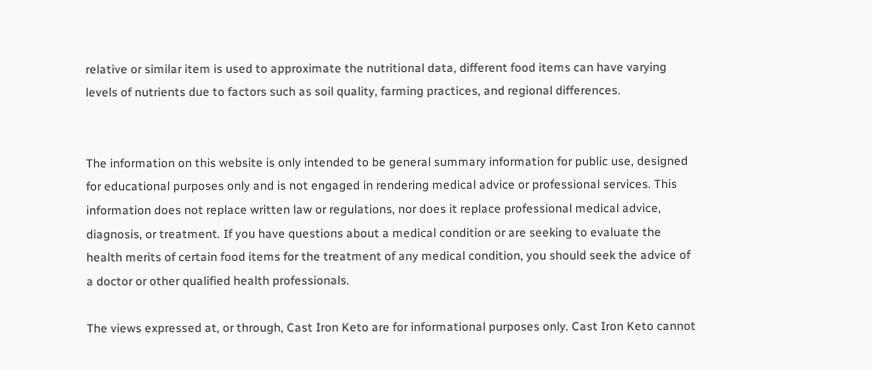relative or similar item is used to approximate the nutritional data, different food items can have varying levels of nutrients due to factors such as soil quality, farming practices, and regional differences.


The information on this website is only intended to be general summary information for public use, designed for educational purposes only and is not engaged in rendering medical advice or professional services. This information does not replace written law or regulations, nor does it replace professional medical advice, diagnosis, or treatment. If you have questions about a medical condition or are seeking to evaluate the health merits of certain food items for the treatment of any medical condition, you should seek the advice of a doctor or other qualified health professionals.

The views expressed at, or through, Cast Iron Keto are for informational purposes only. Cast Iron Keto cannot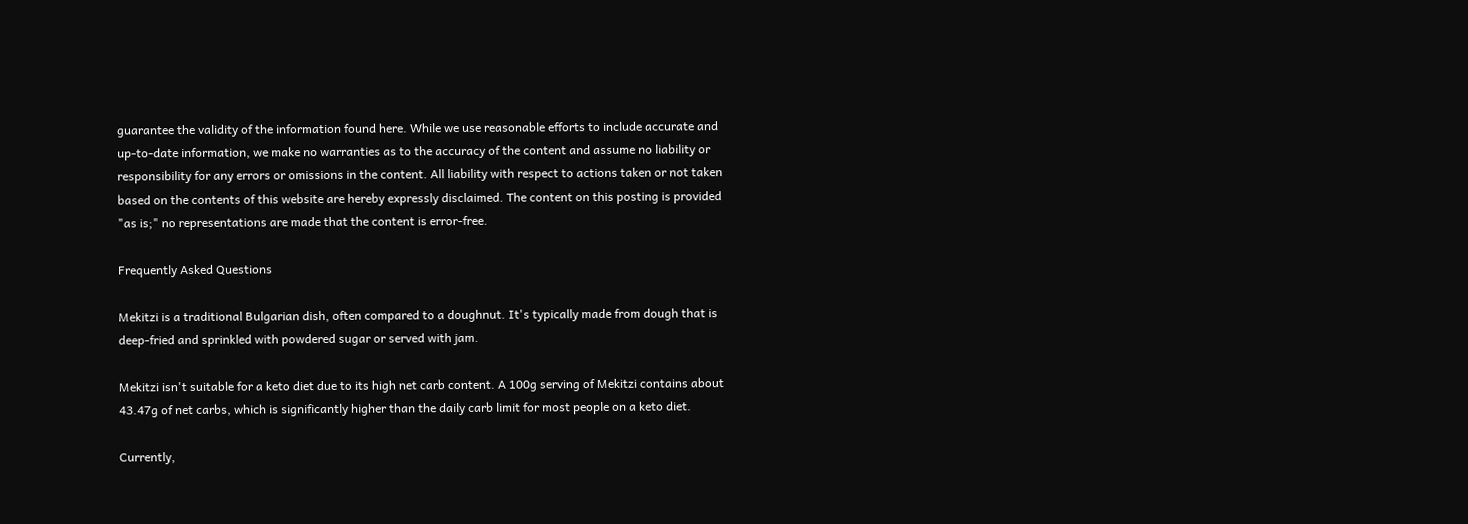guarantee the validity of the information found here. While we use reasonable efforts to include accurate and up-to-date information, we make no warranties as to the accuracy of the content and assume no liability or responsibility for any errors or omissions in the content. All liability with respect to actions taken or not taken based on the contents of this website are hereby expressly disclaimed. The content on this posting is provided "as is;" no representations are made that the content is error-free.

Frequently Asked Questions

Mekitzi is a traditional Bulgarian dish, often compared to a doughnut. It's typically made from dough that is deep-fried and sprinkled with powdered sugar or served with jam.

Mekitzi isn't suitable for a keto diet due to its high net carb content. A 100g serving of Mekitzi contains about 43.47g of net carbs, which is significantly higher than the daily carb limit for most people on a keto diet.

Currently,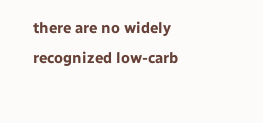there are no widely recognized low-carb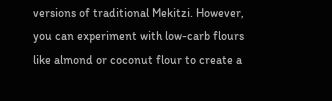versions of traditional Mekitzi. However, you can experiment with low-carb flours like almond or coconut flour to create a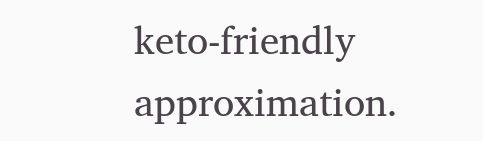keto-friendly approximation.